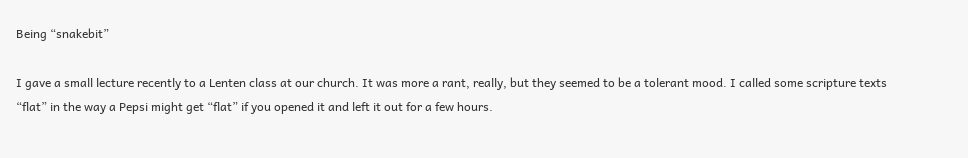Being “snakebit”

I gave a small lecture recently to a Lenten class at our church. It was more a rant, really, but they seemed to be a tolerant mood. I called some scripture texts “flat” in the way a Pepsi might get “flat” if you opened it and left it out for a few hours.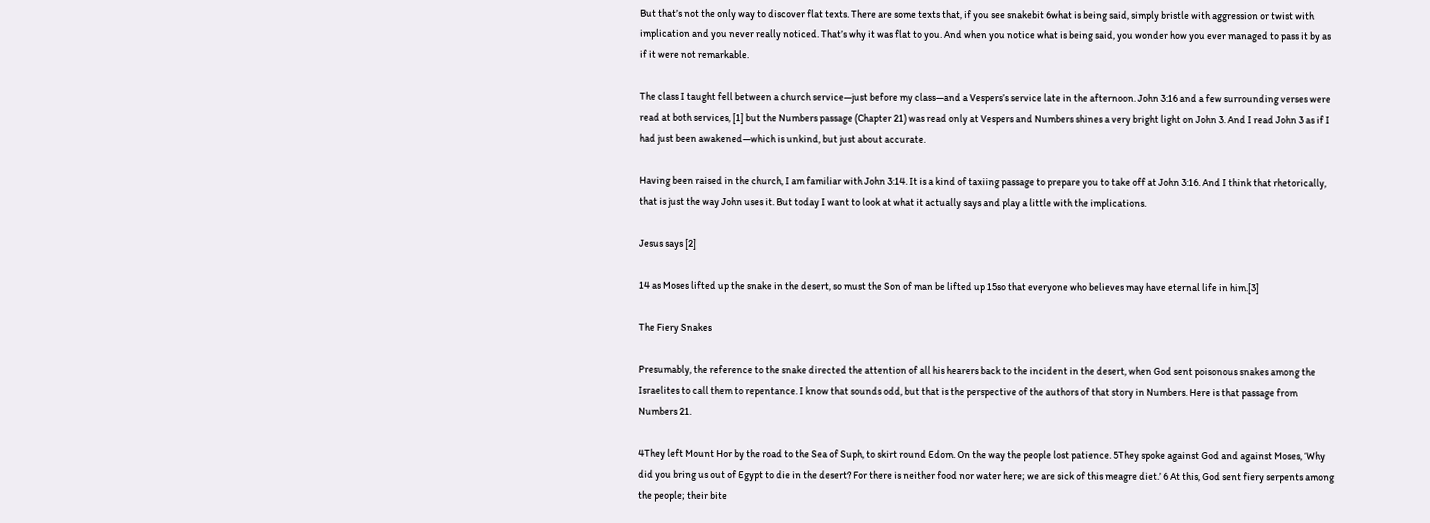But that’s not the only way to discover flat texts. There are some texts that, if you see snakebit 6what is being said, simply bristle with aggression or twist with implication and you never really noticed. That’s why it was flat to you. And when you notice what is being said, you wonder how you ever managed to pass it by as if it were not remarkable.

The class I taught fell between a church service—just before my class—and a Vespers’s service late in the afternoon. John 3:16 and a few surrounding verses were read at both services, [1] but the Numbers passage (Chapter 21) was read only at Vespers and Numbers shines a very bright light on John 3. And I read John 3 as if I had just been awakened—which is unkind, but just about accurate.

Having been raised in the church, I am familiar with John 3:14. It is a kind of taxiing passage to prepare you to take off at John 3:16. And I think that rhetorically, that is just the way John uses it. But today I want to look at what it actually says and play a little with the implications.

Jesus says [2]

14 as Moses lifted up the snake in the desert, so must the Son of man be lifted up 15so that everyone who believes may have eternal life in him.[3]

The Fiery Snakes

Presumably, the reference to the snake directed the attention of all his hearers back to the incident in the desert, when God sent poisonous snakes among the Israelites to call them to repentance. I know that sounds odd, but that is the perspective of the authors of that story in Numbers. Here is that passage from Numbers 21.

4They left Mount Hor by the road to the Sea of Suph, to skirt round Edom. On the way the people lost patience. 5They spoke against God and against Moses, ‘Why did you bring us out of Egypt to die in the desert? For there is neither food nor water here; we are sick of this meagre diet.’ 6 At this, God sent fiery serpents among the people; their bite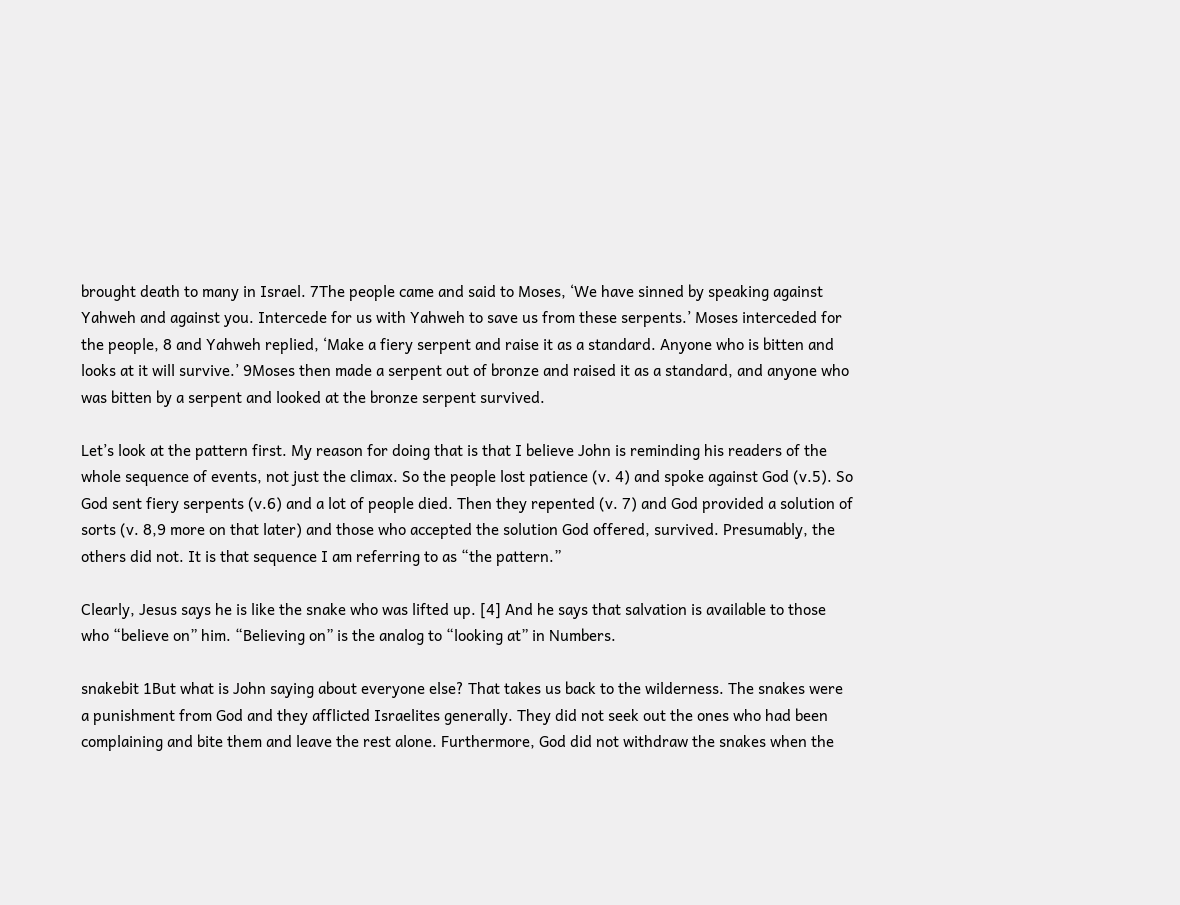brought death to many in Israel. 7The people came and said to Moses, ‘We have sinned by speaking against Yahweh and against you. Intercede for us with Yahweh to save us from these serpents.’ Moses interceded for the people, 8 and Yahweh replied, ‘Make a fiery serpent and raise it as a standard. Anyone who is bitten and looks at it will survive.’ 9Moses then made a serpent out of bronze and raised it as a standard, and anyone who was bitten by a serpent and looked at the bronze serpent survived.

Let’s look at the pattern first. My reason for doing that is that I believe John is reminding his readers of the whole sequence of events, not just the climax. So the people lost patience (v. 4) and spoke against God (v.5). So God sent fiery serpents (v.6) and a lot of people died. Then they repented (v. 7) and God provided a solution of sorts (v. 8,9 more on that later) and those who accepted the solution God offered, survived. Presumably, the others did not. It is that sequence I am referring to as “the pattern.”

Clearly, Jesus says he is like the snake who was lifted up. [4] And he says that salvation is available to those who “believe on” him. “Believing on” is the analog to “looking at” in Numbers.

snakebit 1But what is John saying about everyone else? That takes us back to the wilderness. The snakes were a punishment from God and they afflicted Israelites generally. They did not seek out the ones who had been complaining and bite them and leave the rest alone. Furthermore, God did not withdraw the snakes when the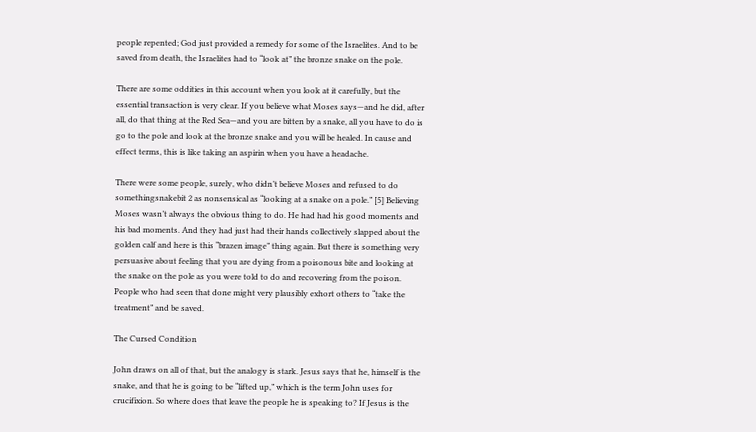people repented; God just provided a remedy for some of the Israelites. And to be saved from death, the Israelites had to “look at” the bronze snake on the pole.

There are some oddities in this account when you look at it carefully, but the essential transaction is very clear. If you believe what Moses says—and he did, after all, do that thing at the Red Sea—and you are bitten by a snake, all you have to do is go to the pole and look at the bronze snake and you will be healed. In cause and effect terms, this is like taking an aspirin when you have a headache.

There were some people, surely, who didn’t believe Moses and refused to do somethingsnakebit 2 as nonsensical as “looking at a snake on a pole.” [5] Believing Moses wasn’t always the obvious thing to do. He had had his good moments and his bad moments. And they had just had their hands collectively slapped about the golden calf and here is this “brazen image” thing again. But there is something very persuasive about feeling that you are dying from a poisonous bite and looking at the snake on the pole as you were told to do and recovering from the poison. People who had seen that done might very plausibly exhort others to “take the treatment” and be saved.

The Cursed Condition

John draws on all of that, but the analogy is stark. Jesus says that he, himself is the snake, and that he is going to be “lifted up,” which is the term John uses for crucifixion. So where does that leave the people he is speaking to? If Jesus is the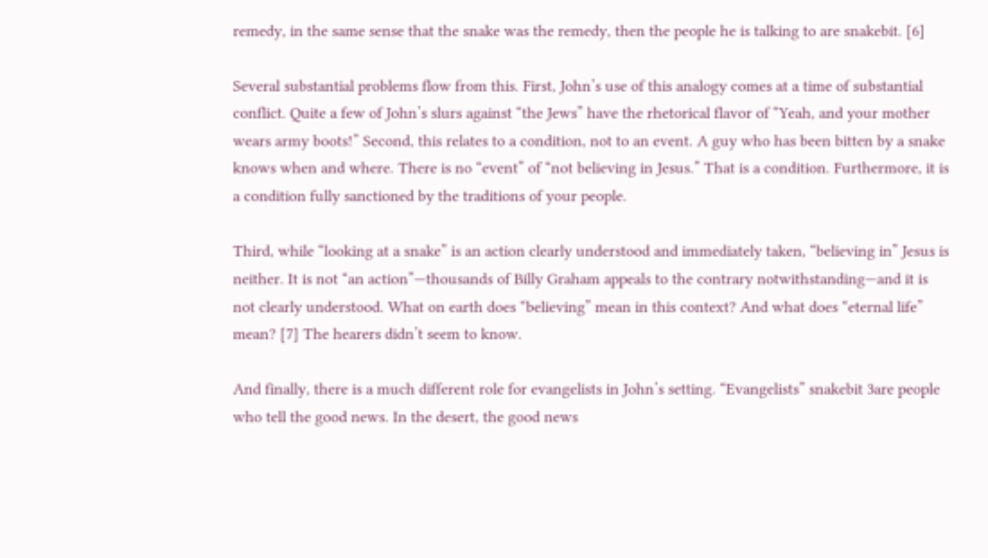remedy, in the same sense that the snake was the remedy, then the people he is talking to are snakebit. [6]

Several substantial problems flow from this. First, John’s use of this analogy comes at a time of substantial conflict. Quite a few of John’s slurs against “the Jews” have the rhetorical flavor of “Yeah, and your mother wears army boots!” Second, this relates to a condition, not to an event. A guy who has been bitten by a snake knows when and where. There is no “event” of “not believing in Jesus.” That is a condition. Furthermore, it is a condition fully sanctioned by the traditions of your people.

Third, while “looking at a snake” is an action clearly understood and immediately taken, “believing in” Jesus is neither. It is not “an action”—thousands of Billy Graham appeals to the contrary notwithstanding—and it is not clearly understood. What on earth does “believing” mean in this context? And what does “eternal life” mean? [7] The hearers didn’t seem to know.

And finally, there is a much different role for evangelists in John’s setting. “Evangelists” snakebit 3are people who tell the good news. In the desert, the good news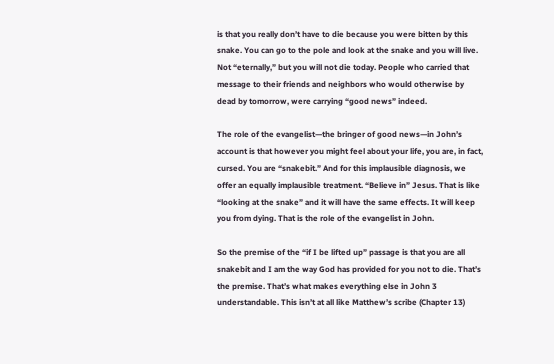is that you really don’t have to die because you were bitten by this snake. You can go to the pole and look at the snake and you will live. Not “eternally,” but you will not die today. People who carried that message to their friends and neighbors who would otherwise by dead by tomorrow, were carrying “good news” indeed.

The role of the evangelist—the bringer of good news—in John’s account is that however you might feel about your life, you are, in fact, cursed. You are “snakebit.” And for this implausible diagnosis, we offer an equally implausible treatment. “Believe in” Jesus. That is like “looking at the snake” and it will have the same effects. It will keep you from dying. That is the role of the evangelist in John.

So the premise of the “if I be lifted up” passage is that you are all snakebit and I am the way God has provided for you not to die. That’s the premise. That’s what makes everything else in John 3 understandable. This isn’t at all like Matthew’s scribe (Chapter 13)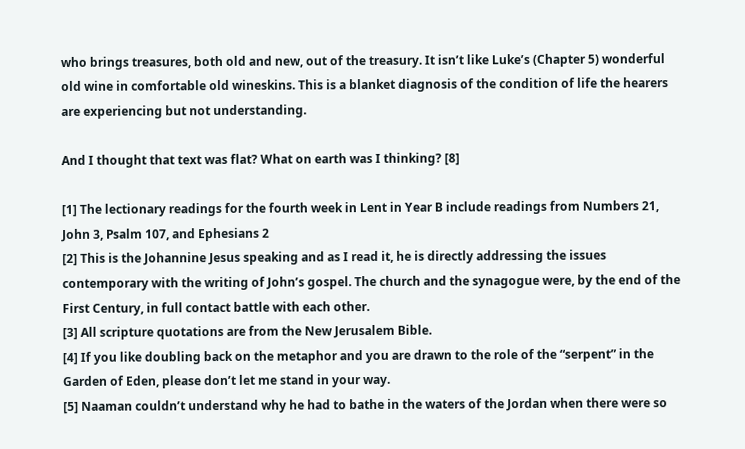who brings treasures, both old and new, out of the treasury. It isn’t like Luke’s (Chapter 5) wonderful old wine in comfortable old wineskins. This is a blanket diagnosis of the condition of life the hearers are experiencing but not understanding.

And I thought that text was flat? What on earth was I thinking? [8]

[1] The lectionary readings for the fourth week in Lent in Year B include readings from Numbers 21, John 3, Psalm 107, and Ephesians 2
[2] This is the Johannine Jesus speaking and as I read it, he is directly addressing the issues contemporary with the writing of John’s gospel. The church and the synagogue were, by the end of the First Century, in full contact battle with each other.
[3] All scripture quotations are from the New Jerusalem Bible.
[4] If you like doubling back on the metaphor and you are drawn to the role of the “serpent” in the Garden of Eden, please don’t let me stand in your way.
[5] Naaman couldn’t understand why he had to bathe in the waters of the Jordan when there were so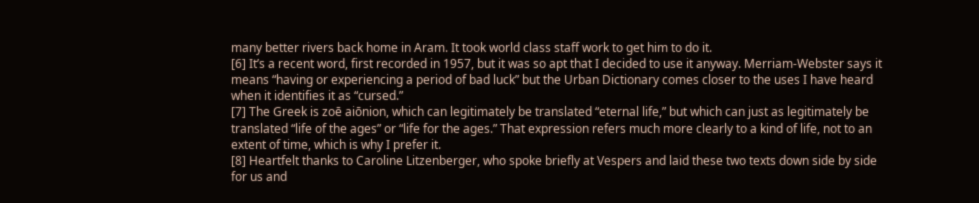many better rivers back home in Aram. It took world class staff work to get him to do it.
[6] It’s a recent word, first recorded in 1957, but it was so apt that I decided to use it anyway. Merriam-Webster says it means “having or experiencing a period of bad luck” but the Urban Dictionary comes closer to the uses I have heard when it identifies it as “cursed.”
[7] The Greek is zoē aiōnion, which can legitimately be translated “eternal life,” but which can just as legitimately be translated “life of the ages” or “life for the ages.” That expression refers much more clearly to a kind of life, not to an extent of time, which is why I prefer it.
[8] Heartfelt thanks to Caroline Litzenberger, who spoke briefly at Vespers and laid these two texts down side by side for us and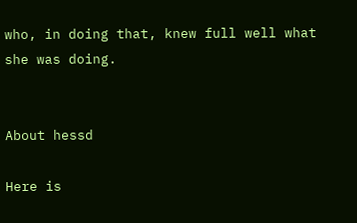who, in doing that, knew full well what she was doing.


About hessd

Here is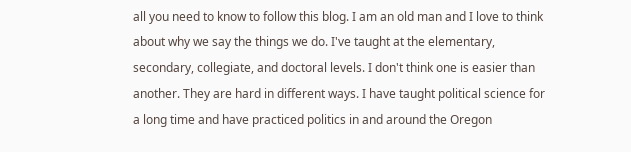all you need to know to follow this blog. I am an old man and I love to think about why we say the things we do. I've taught at the elementary, secondary, collegiate, and doctoral levels. I don't think one is easier than another. They are hard in different ways. I have taught political science for a long time and have practiced politics in and around the Oregon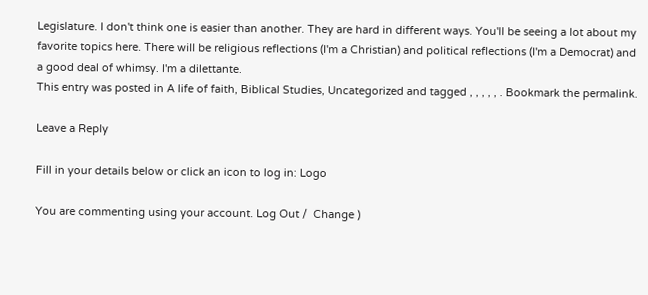Legislature. I don't think one is easier than another. They are hard in different ways. You'll be seeing a lot about my favorite topics here. There will be religious reflections (I'm a Christian) and political reflections (I'm a Democrat) and a good deal of whimsy. I'm a dilettante.
This entry was posted in A life of faith, Biblical Studies, Uncategorized and tagged , , , , , . Bookmark the permalink.

Leave a Reply

Fill in your details below or click an icon to log in: Logo

You are commenting using your account. Log Out /  Change )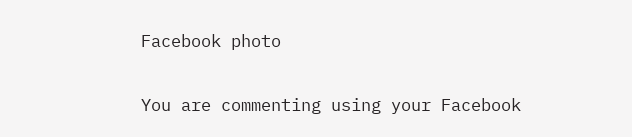Facebook photo

You are commenting using your Facebook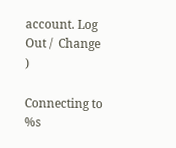account. Log Out /  Change )

Connecting to %s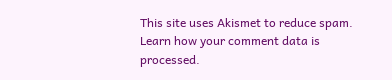This site uses Akismet to reduce spam. Learn how your comment data is processed.